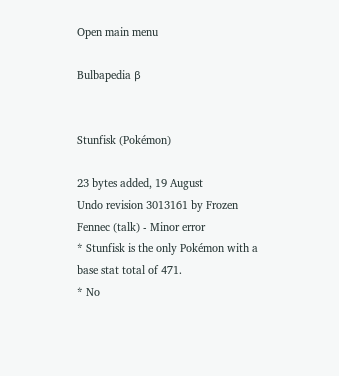Open main menu

Bulbapedia β


Stunfisk (Pokémon)

23 bytes added, 19 August
Undo revision 3013161 by Frozen Fennec (talk) - Minor error
* Stunfisk is the only Pokémon with a base stat total of 471.
* No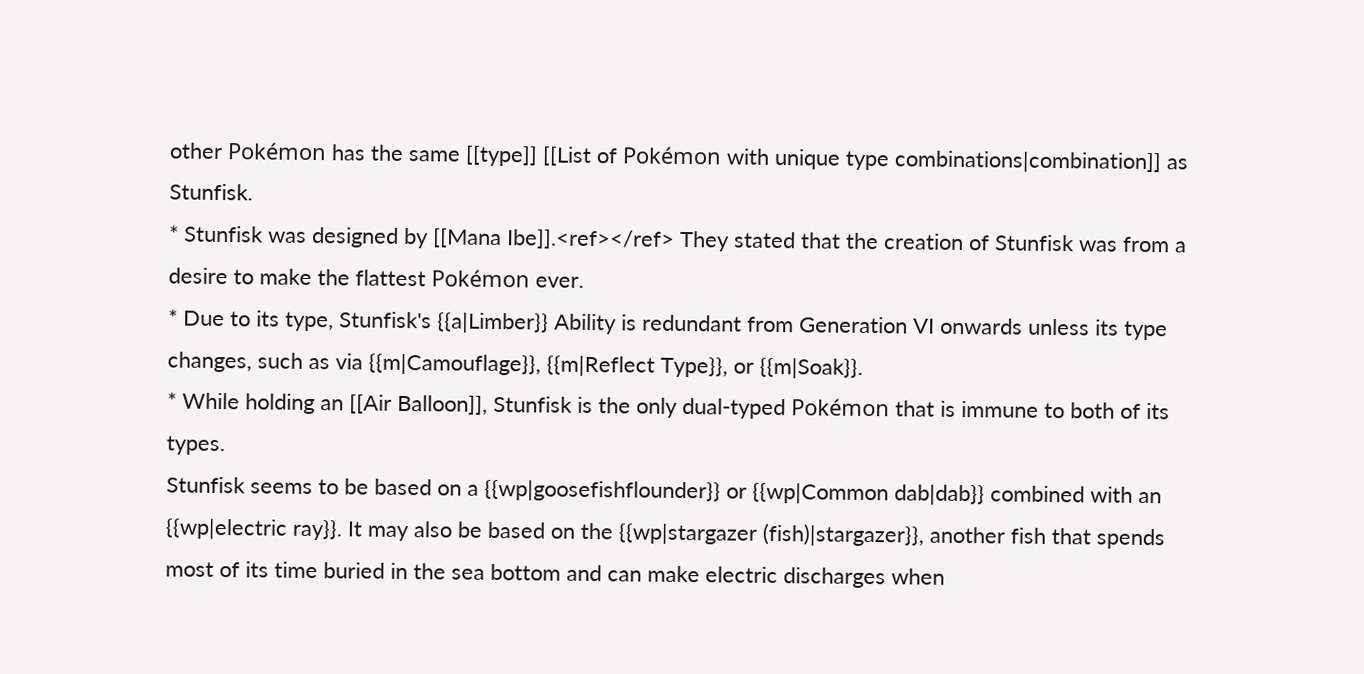other Pokémon has the same [[type]] [[List of Pokémon with unique type combinations|combination]] as Stunfisk.
* Stunfisk was designed by [[Mana Ibe]].<ref></ref> They stated that the creation of Stunfisk was from a desire to make the flattest Pokémon ever.
* Due to its type, Stunfisk's {{a|Limber}} Ability is redundant from Generation VI onwards unless its type changes, such as via {{m|Camouflage}}, {{m|Reflect Type}}, or {{m|Soak}}.
* While holding an [[Air Balloon]], Stunfisk is the only dual-typed Pokémon that is immune to both of its types.
Stunfisk seems to be based on a {{wp|goosefishflounder}} or {{wp|Common dab|dab}} combined with an {{wp|electric ray}}. It may also be based on the {{wp|stargazer (fish)|stargazer}}, another fish that spends most of its time buried in the sea bottom and can make electric discharges when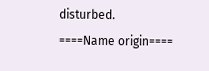disturbed.
====Name origin====